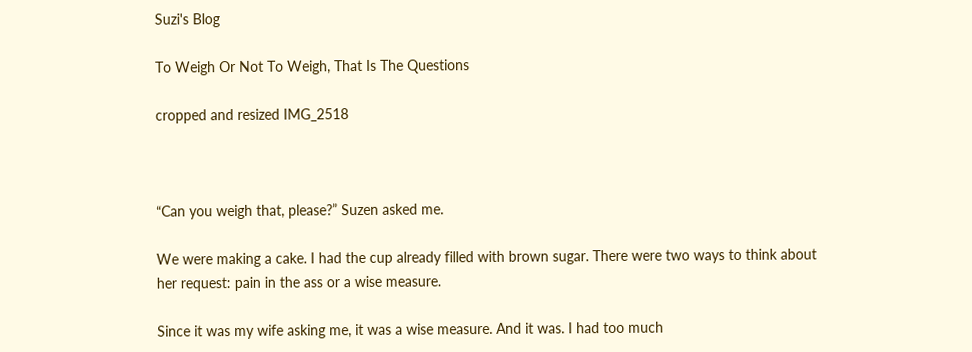Suzi's Blog

To Weigh Or Not To Weigh, That Is The Questions

cropped and resized IMG_2518



“Can you weigh that, please?” Suzen asked me.

We were making a cake. I had the cup already filled with brown sugar. There were two ways to think about her request: pain in the ass or a wise measure.

Since it was my wife asking me, it was a wise measure. And it was. I had too much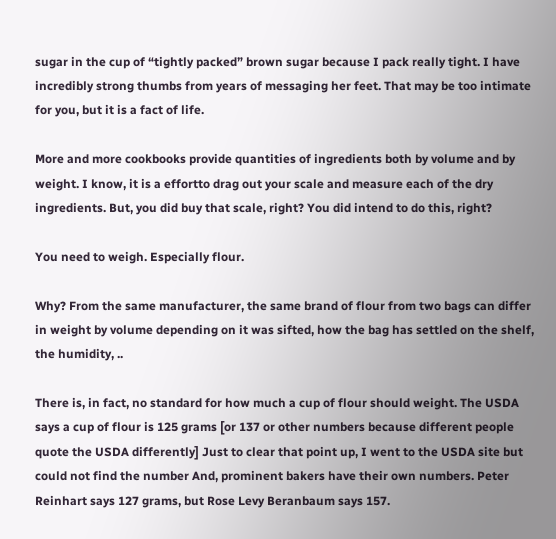sugar in the cup of “tightly packed” brown sugar because I pack really tight. I have incredibly strong thumbs from years of messaging her feet. That may be too intimate for you, but it is a fact of life.

More and more cookbooks provide quantities of ingredients both by volume and by weight. I know, it is a effortto drag out your scale and measure each of the dry ingredients. But, you did buy that scale, right? You did intend to do this, right?

You need to weigh. Especially flour.

Why? From the same manufacturer, the same brand of flour from two bags can differ in weight by volume depending on it was sifted, how the bag has settled on the shelf, the humidity, ..

There is, in fact, no standard for how much a cup of flour should weight. The USDA says a cup of flour is 125 grams [or 137 or other numbers because different people quote the USDA differently] Just to clear that point up, I went to the USDA site but could not find the number And, prominent bakers have their own numbers. Peter Reinhart says 127 grams, but Rose Levy Beranbaum says 157.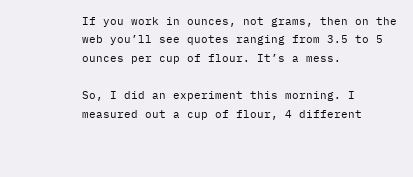If you work in ounces, not grams, then on the web you’ll see quotes ranging from 3.5 to 5 ounces per cup of flour. It’s a mess.

So, I did an experiment this morning. I measured out a cup of flour, 4 different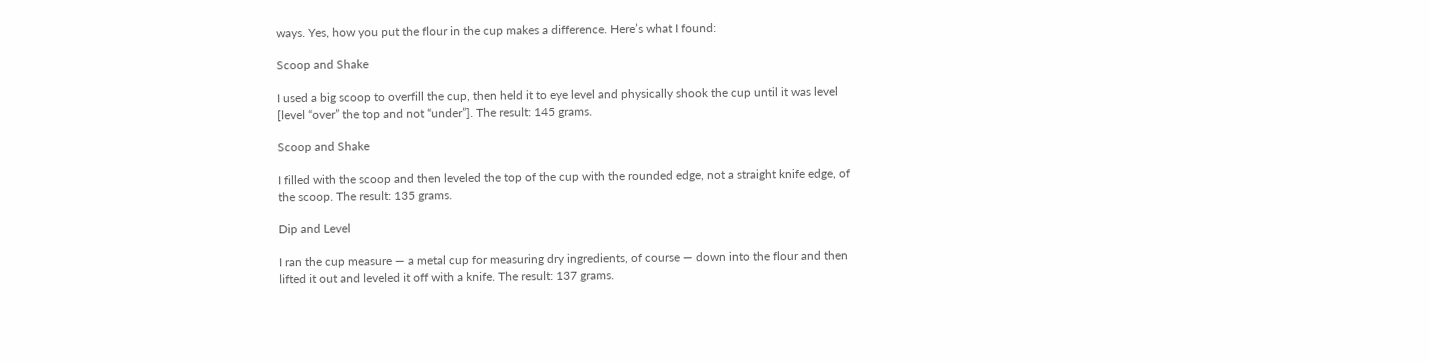ways. Yes, how you put the flour in the cup makes a difference. Here’s what I found:

Scoop and Shake

I used a big scoop to overfill the cup, then held it to eye level and physically shook the cup until it was level [level “over” the top and not “under”]. The result: 145 grams.

Scoop and Shake

I filled with the scoop and then leveled the top of the cup with the rounded edge, not a straight knife edge, of the scoop. The result: 135 grams.

Dip and Level

I ran the cup measure — a metal cup for measuring dry ingredients, of course — down into the flour and then lifted it out and leveled it off with a knife. The result: 137 grams.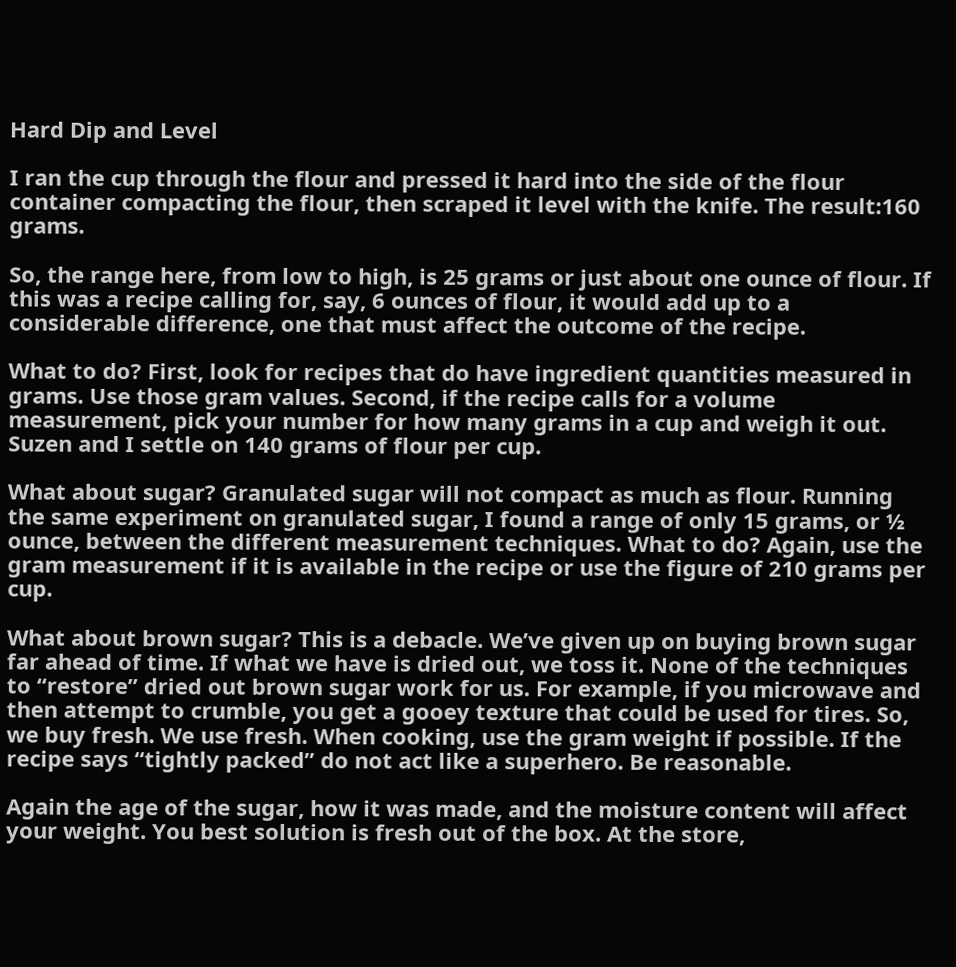Hard Dip and Level

I ran the cup through the flour and pressed it hard into the side of the flour container compacting the flour, then scraped it level with the knife. The result:160 grams.

So, the range here, from low to high, is 25 grams or just about one ounce of flour. If this was a recipe calling for, say, 6 ounces of flour, it would add up to a considerable difference, one that must affect the outcome of the recipe.

What to do? First, look for recipes that do have ingredient quantities measured in grams. Use those gram values. Second, if the recipe calls for a volume measurement, pick your number for how many grams in a cup and weigh it out. Suzen and I settle on 140 grams of flour per cup.

What about sugar? Granulated sugar will not compact as much as flour. Running the same experiment on granulated sugar, I found a range of only 15 grams, or ½ ounce, between the different measurement techniques. What to do? Again, use the gram measurement if it is available in the recipe or use the figure of 210 grams per cup.

What about brown sugar? This is a debacle. We’ve given up on buying brown sugar far ahead of time. If what we have is dried out, we toss it. None of the techniques to “restore” dried out brown sugar work for us. For example, if you microwave and then attempt to crumble, you get a gooey texture that could be used for tires. So, we buy fresh. We use fresh. When cooking, use the gram weight if possible. If the recipe says “tightly packed” do not act like a superhero. Be reasonable.

Again the age of the sugar, how it was made, and the moisture content will affect your weight. You best solution is fresh out of the box. At the store,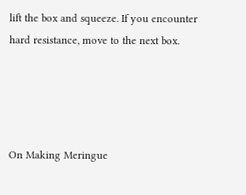lift the box and squeeze. If you encounter hard resistance, move to the next box.




On Making Meringue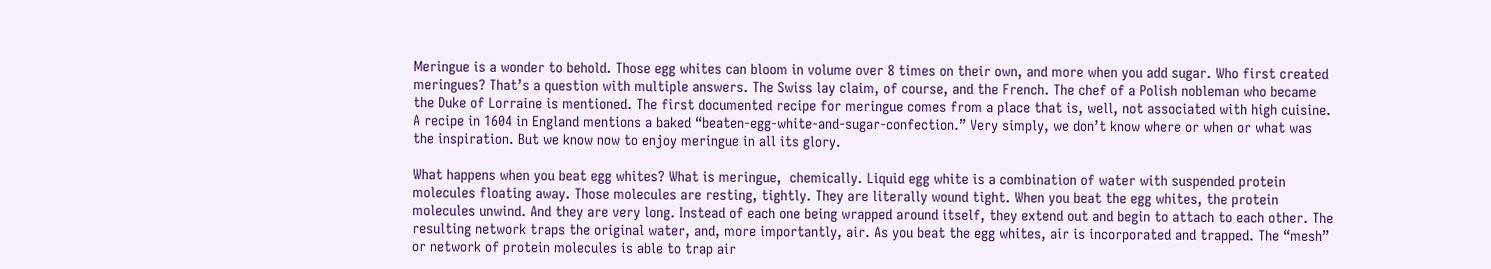Meringue is a wonder to behold. Those egg whites can bloom in volume over 8 times on their own, and more when you add sugar. Who first created meringues? That’s a question with multiple answers. The Swiss lay claim, of course, and the French. The chef of a Polish nobleman who became the Duke of Lorraine is mentioned. The first documented recipe for meringue comes from a place that is, well, not associated with high cuisine. A recipe in 1604 in England mentions a baked “beaten-egg-white-and-sugar-confection.” Very simply, we don’t know where or when or what was the inspiration. But we know now to enjoy meringue in all its glory.

What happens when you beat egg whites? What is meringue,  chemically. Liquid egg white is a combination of water with suspended protein molecules floating away. Those molecules are resting, tightly. They are literally wound tight. When you beat the egg whites, the protein molecules unwind. And they are very long. Instead of each one being wrapped around itself, they extend out and begin to attach to each other. The resulting network traps the original water, and, more importantly, air. As you beat the egg whites, air is incorporated and trapped. The “mesh” or network of protein molecules is able to trap air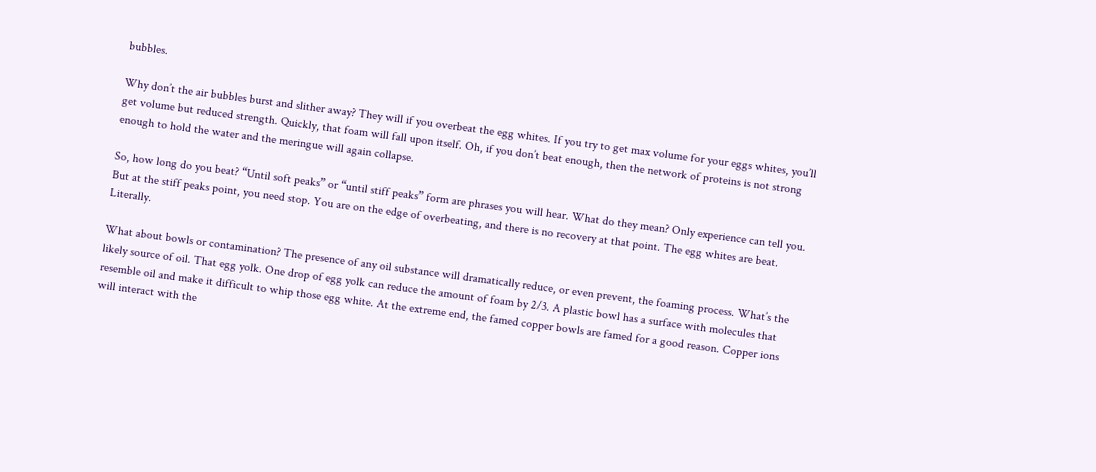bubbles.

Why don’t the air bubbles burst and slither away? They will if you overbeat the egg whites. If you try to get max volume for your eggs whites, you’ll get volume but reduced strength. Quickly, that foam will fall upon itself. Oh, if you don’t beat enough, then the network of proteins is not strong enough to hold the water and the meringue will again collapse.

So, how long do you beat? “Until soft peaks” or “until stiff peaks” form are phrases you will hear. What do they mean? Only experience can tell you. But at the stiff peaks point, you need stop. You are on the edge of overbeating, and there is no recovery at that point. The egg whites are beat. Literally.

What about bowls or contamination? The presence of any oil substance will dramatically reduce, or even prevent, the foaming process. What’s the likely source of oil. That egg yolk. One drop of egg yolk can reduce the amount of foam by 2/3. A plastic bowl has a surface with molecules that resemble oil and make it difficult to whip those egg white. At the extreme end, the famed copper bowls are famed for a good reason. Copper ions will interact with the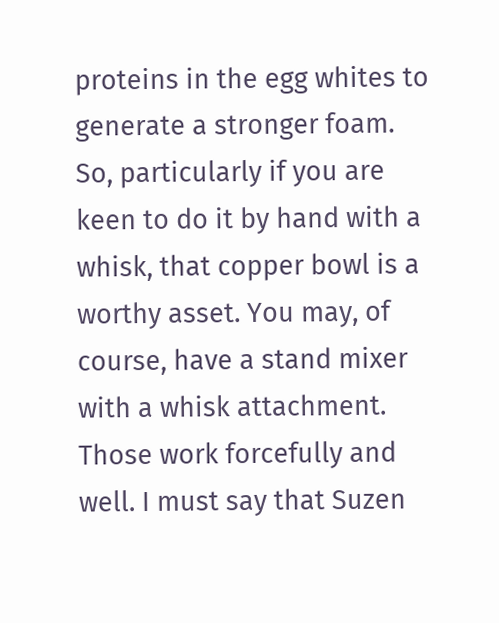proteins in the egg whites to generate a stronger foam. So, particularly if you are keen to do it by hand with a whisk, that copper bowl is a worthy asset. You may, of course, have a stand mixer with a whisk attachment. Those work forcefully and well. I must say that Suzen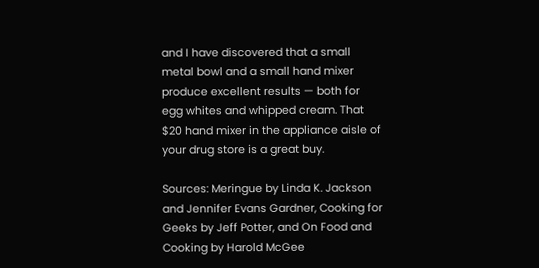and I have discovered that a small metal bowl and a small hand mixer produce excellent results — both for egg whites and whipped cream. That $20 hand mixer in the appliance aisle of your drug store is a great buy.

Sources: Meringue by Linda K. Jackson and Jennifer Evans Gardner, Cooking for Geeks by Jeff Potter, and On Food and Cooking by Harold McGee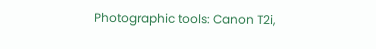Photographic tools: Canon T2i,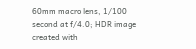60mm macro lens, 1/100 second at f/4.0; HDR image created with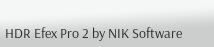HDR Efex Pro 2 by NIK Software